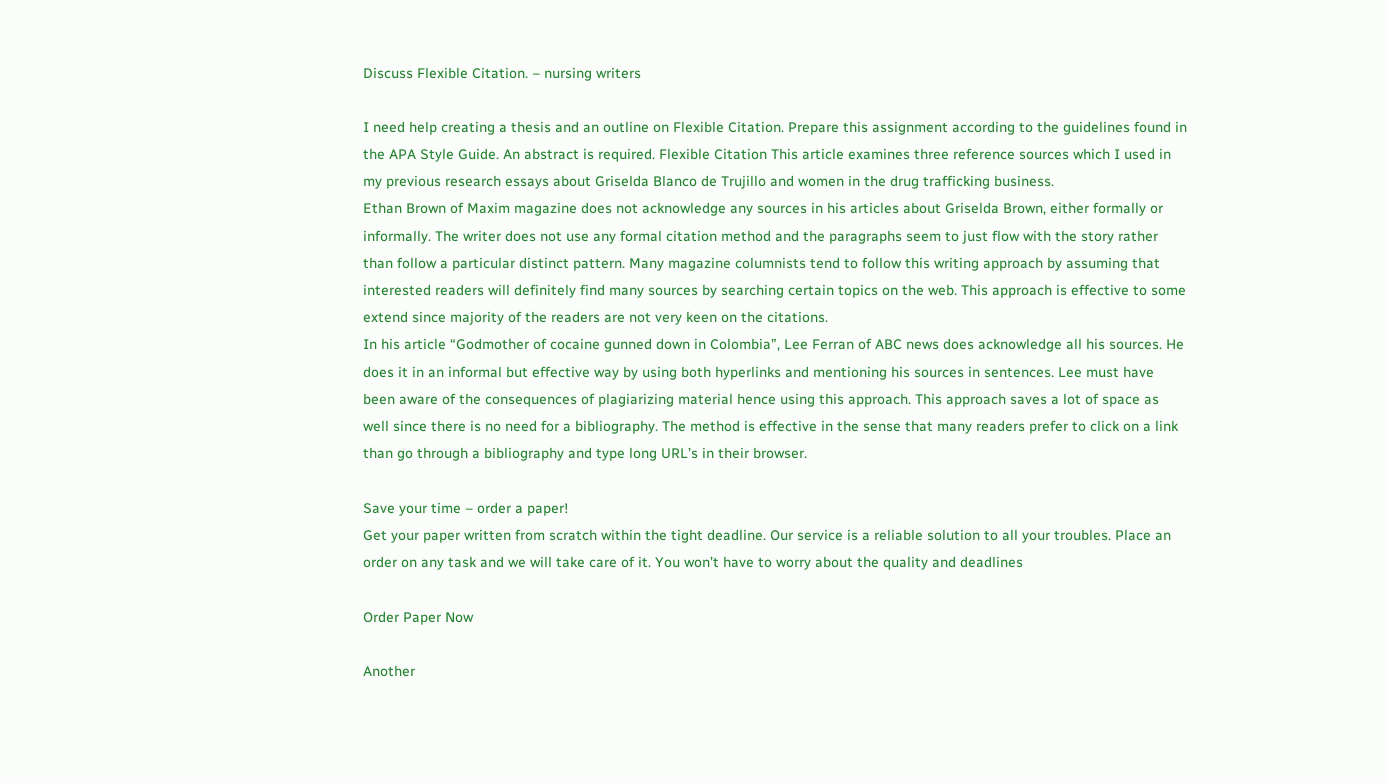Discuss Flexible Citation. – nursing writers

I need help creating a thesis and an outline on Flexible Citation. Prepare this assignment according to the guidelines found in the APA Style Guide. An abstract is required. Flexible Citation This article examines three reference sources which I used in my previous research essays about Griselda Blanco de Trujillo and women in the drug trafficking business.
Ethan Brown of Maxim magazine does not acknowledge any sources in his articles about Griselda Brown, either formally or informally. The writer does not use any formal citation method and the paragraphs seem to just flow with the story rather than follow a particular distinct pattern. Many magazine columnists tend to follow this writing approach by assuming that interested readers will definitely find many sources by searching certain topics on the web. This approach is effective to some extend since majority of the readers are not very keen on the citations.
In his article “Godmother of cocaine gunned down in Colombia”, Lee Ferran of ABC news does acknowledge all his sources. He does it in an informal but effective way by using both hyperlinks and mentioning his sources in sentences. Lee must have been aware of the consequences of plagiarizing material hence using this approach. This approach saves a lot of space as well since there is no need for a bibliography. The method is effective in the sense that many readers prefer to click on a link than go through a bibliography and type long URL’s in their browser.

Save your time – order a paper!
Get your paper written from scratch within the tight deadline. Our service is a reliable solution to all your troubles. Place an order on any task and we will take care of it. You won’t have to worry about the quality and deadlines

Order Paper Now

Another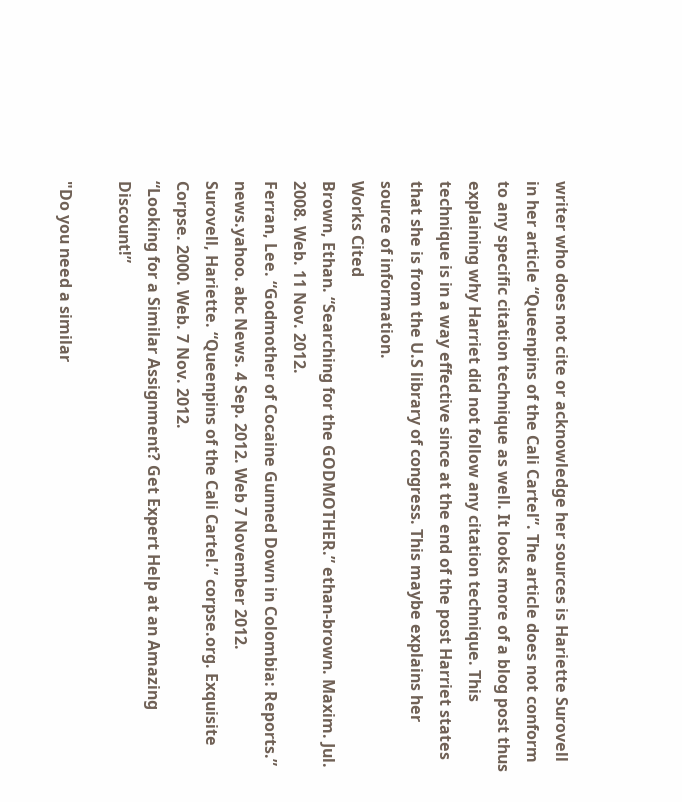writer who does not cite or acknowledge her sources is Hariette Surovell in her article “Queenpins of the Cali Cartel”. The article does not conform to any specific citation technique as well. It looks more of a blog post thus explaining why Harriet did not follow any citation technique. This technique is in a way effective since at the end of the post Harriet states that she is from the U.S library of congress. This maybe explains her source of information.
Works Cited
Brown, Ethan. “Searching for the GODMOTHER.” ethan-brown. Maxim. Jul. 2008. Web. 11 Nov. 2012.
Ferran, Lee. “Godmother of Cocaine Gunned Down in Colombia: Reports.” news.yahoo. abc News. 4 Sep. 2012. Web 7 November 2012.
Surovell, Hariette. “Queenpins of the Cali Cartel.” corpse.org. Exquisite Corpse. 2000. Web. 7 Nov. 2012.
“Looking for a Similar Assignment? Get Expert Help at an Amazing Discount!”

"Do you need a similar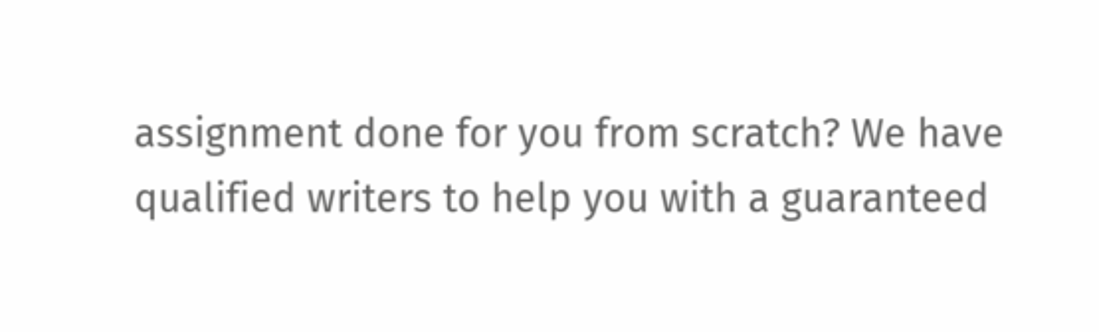assignment done for you from scratch? We have qualified writers to help you with a guaranteed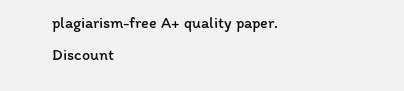plagiarism-free A+ quality paper. Discount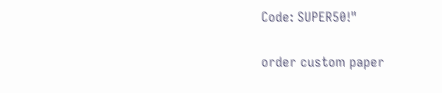Code: SUPER50!"

order custom paper